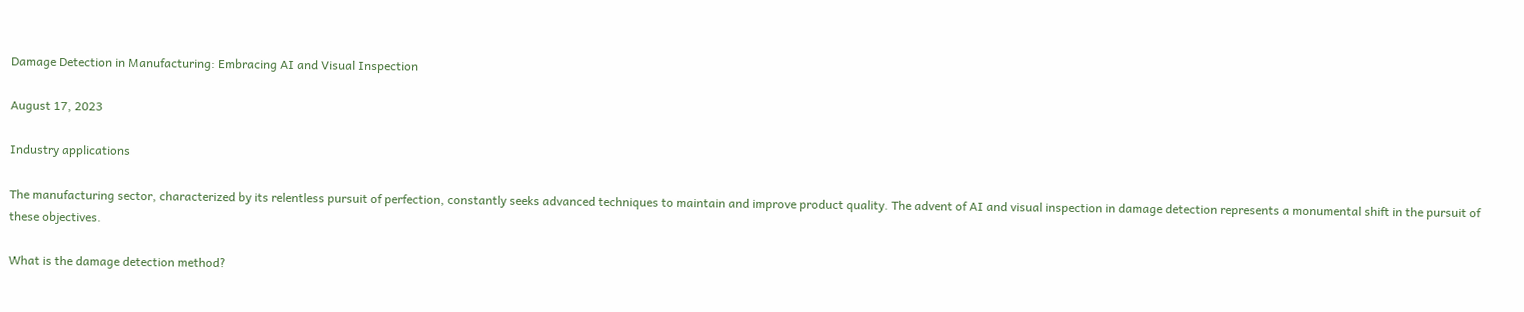Damage Detection in Manufacturing: Embracing AI and Visual Inspection

August 17, 2023

Industry applications

The manufacturing sector, characterized by its relentless pursuit of perfection, constantly seeks advanced techniques to maintain and improve product quality. The advent of AI and visual inspection in damage detection represents a monumental shift in the pursuit of these objectives.

What is the damage detection method?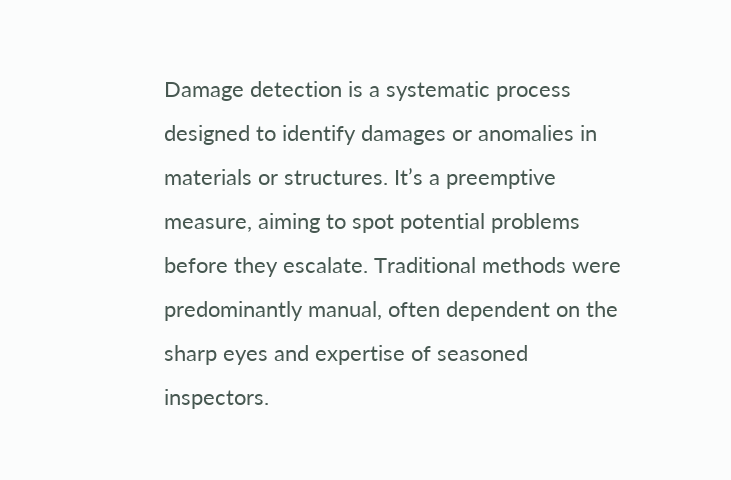Damage detection is a systematic process designed to identify damages or anomalies in materials or structures. It’s a preemptive measure, aiming to spot potential problems before they escalate. Traditional methods were predominantly manual, often dependent on the sharp eyes and expertise of seasoned inspectors.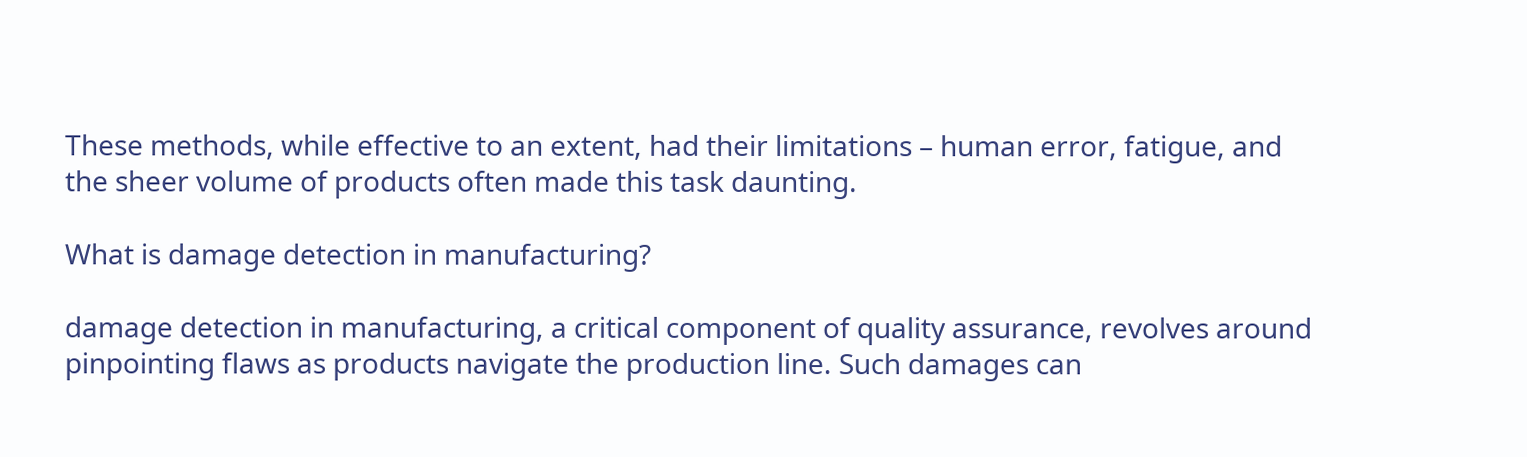These methods, while effective to an extent, had their limitations – human error, fatigue, and the sheer volume of products often made this task daunting.

What is damage detection in manufacturing?

damage detection in manufacturing, a critical component of quality assurance, revolves around pinpointing flaws as products navigate the production line. Such damages can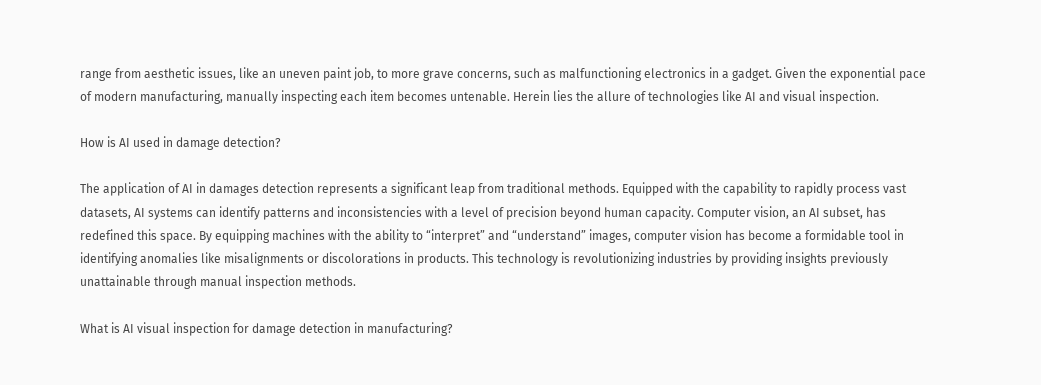range from aesthetic issues, like an uneven paint job, to more grave concerns, such as malfunctioning electronics in a gadget. Given the exponential pace of modern manufacturing, manually inspecting each item becomes untenable. Herein lies the allure of technologies like AI and visual inspection.

How is AI used in damage detection?

The application of AI in damages detection represents a significant leap from traditional methods. Equipped with the capability to rapidly process vast datasets, AI systems can identify patterns and inconsistencies with a level of precision beyond human capacity. Computer vision, an AI subset, has redefined this space. By equipping machines with the ability to “interpret” and “understand” images, computer vision has become a formidable tool in identifying anomalies like misalignments or discolorations in products. This technology is revolutionizing industries by providing insights previously unattainable through manual inspection methods.

What is AI visual inspection for damage detection in manufacturing?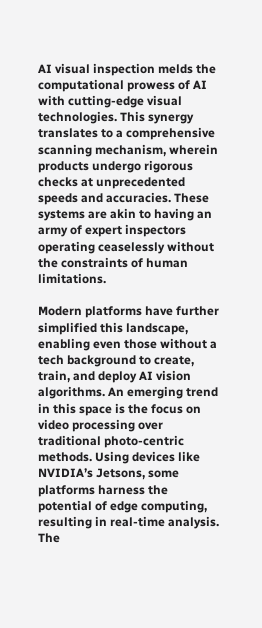AI visual inspection melds the computational prowess of AI with cutting-edge visual technologies. This synergy translates to a comprehensive scanning mechanism, wherein products undergo rigorous checks at unprecedented speeds and accuracies. These systems are akin to having an army of expert inspectors operating ceaselessly without the constraints of human limitations.

Modern platforms have further simplified this landscape, enabling even those without a tech background to create, train, and deploy AI vision algorithms. An emerging trend in this space is the focus on video processing over traditional photo-centric methods. Using devices like NVIDIA’s Jetsons, some platforms harness the potential of edge computing, resulting in real-time analysis. The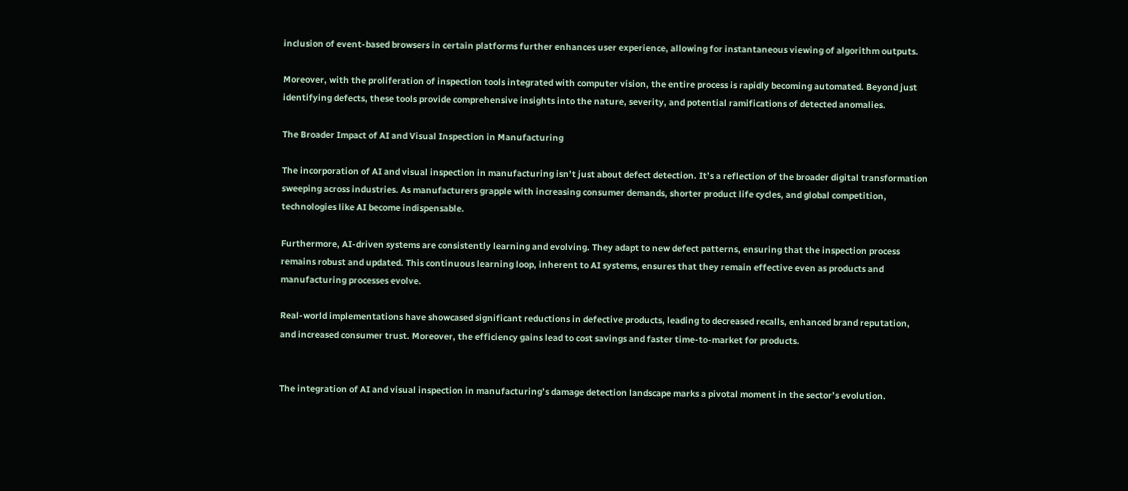inclusion of event-based browsers in certain platforms further enhances user experience, allowing for instantaneous viewing of algorithm outputs.

Moreover, with the proliferation of inspection tools integrated with computer vision, the entire process is rapidly becoming automated. Beyond just identifying defects, these tools provide comprehensive insights into the nature, severity, and potential ramifications of detected anomalies.

The Broader Impact of AI and Visual Inspection in Manufacturing

The incorporation of AI and visual inspection in manufacturing isn’t just about defect detection. It’s a reflection of the broader digital transformation sweeping across industries. As manufacturers grapple with increasing consumer demands, shorter product life cycles, and global competition, technologies like AI become indispensable.

Furthermore, AI-driven systems are consistently learning and evolving. They adapt to new defect patterns, ensuring that the inspection process remains robust and updated. This continuous learning loop, inherent to AI systems, ensures that they remain effective even as products and manufacturing processes evolve.

Real-world implementations have showcased significant reductions in defective products, leading to decreased recalls, enhanced brand reputation, and increased consumer trust. Moreover, the efficiency gains lead to cost savings and faster time-to-market for products.


The integration of AI and visual inspection in manufacturing’s damage detection landscape marks a pivotal moment in the sector’s evolution.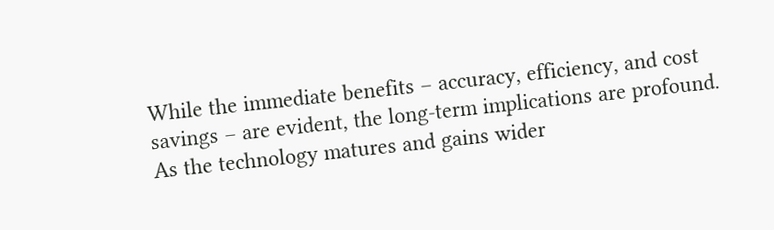While the immediate benefits – accuracy, efficiency, and cost savings – are evident, the long-term implications are profound. As the technology matures and gains wider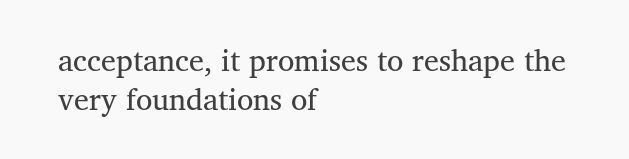acceptance, it promises to reshape the very foundations of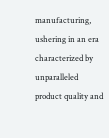manufacturing, ushering in an era characterized by unparalleled product quality and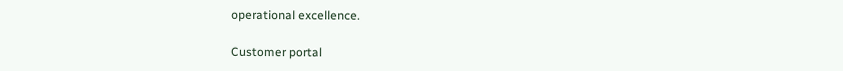operational excellence.

Customer portal